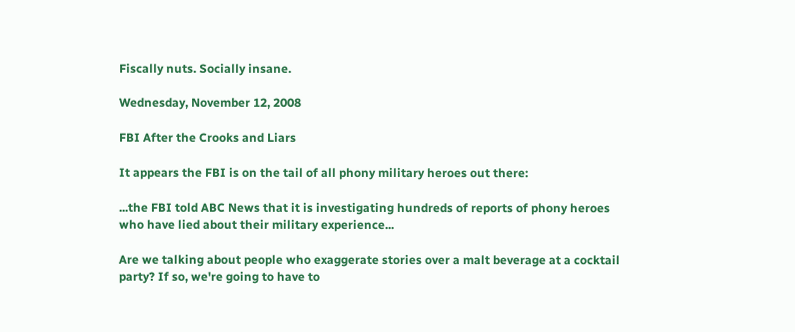Fiscally nuts. Socially insane.

Wednesday, November 12, 2008

FBI After the Crooks and Liars

It appears the FBI is on the tail of all phony military heroes out there:

...the FBI told ABC News that it is investigating hundreds of reports of phony heroes who have lied about their military experience...

Are we talking about people who exaggerate stories over a malt beverage at a cocktail party? If so, we're going to have to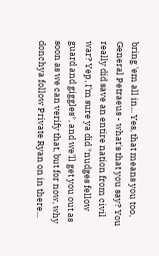bring 'em all in... Yes, that means you too, General Petraeus - what's that you say? You really did save an entire nation from civil war? Yep, I'm sure ya did *nudges fellow guard and giggles*, and we'll get you out as soon as we can verify that, but for now, why donchya follow Private Ryan on in there...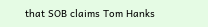that SOB claims Tom Hanks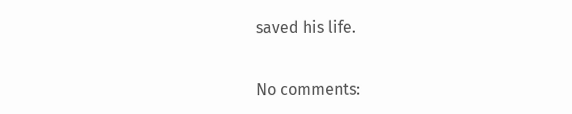saved his life.


No comments: